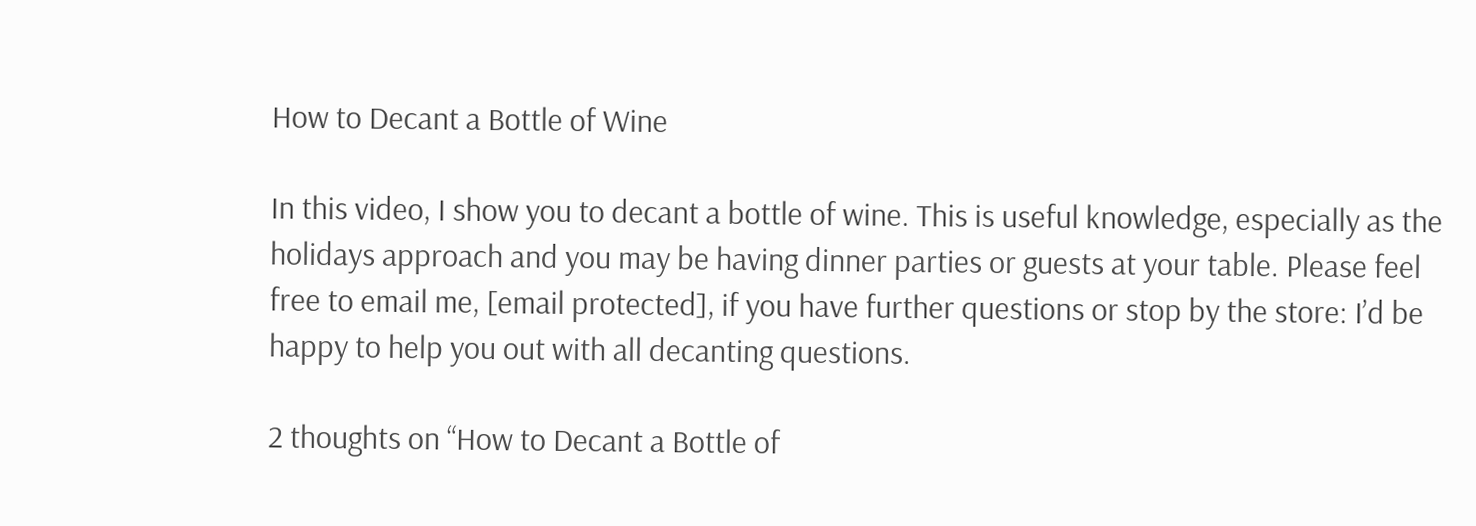How to Decant a Bottle of Wine

In this video, I show you to decant a bottle of wine. This is useful knowledge, especially as the holidays approach and you may be having dinner parties or guests at your table. Please feel free to email me, [email protected], if you have further questions or stop by the store: I’d be happy to help you out with all decanting questions.

2 thoughts on “How to Decant a Bottle of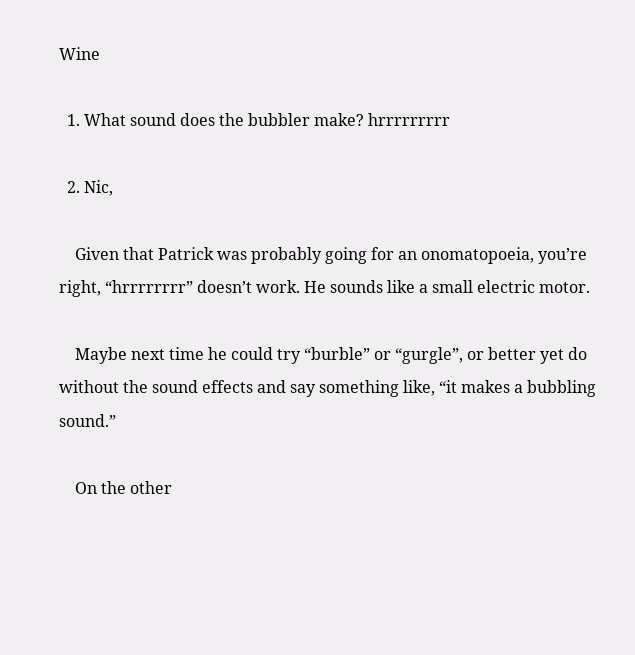Wine

  1. What sound does the bubbler make? hrrrrrrrrr

  2. Nic,

    Given that Patrick was probably going for an onomatopoeia, you’re right, “hrrrrrrrr” doesn’t work. He sounds like a small electric motor.

    Maybe next time he could try “burble” or “gurgle”, or better yet do without the sound effects and say something like, “it makes a bubbling sound.”

    On the other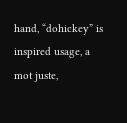hand, “dohickey” is inspired usage, a mot juste,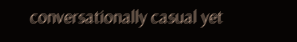conversationally casual yet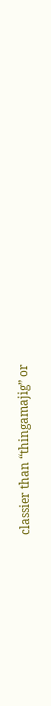classier than “thingamajig” or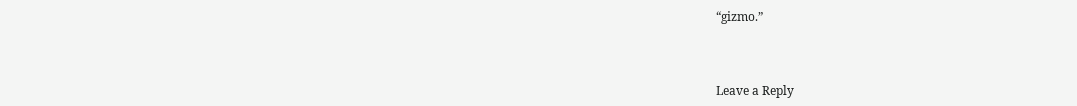“gizmo.”



Leave a Reply